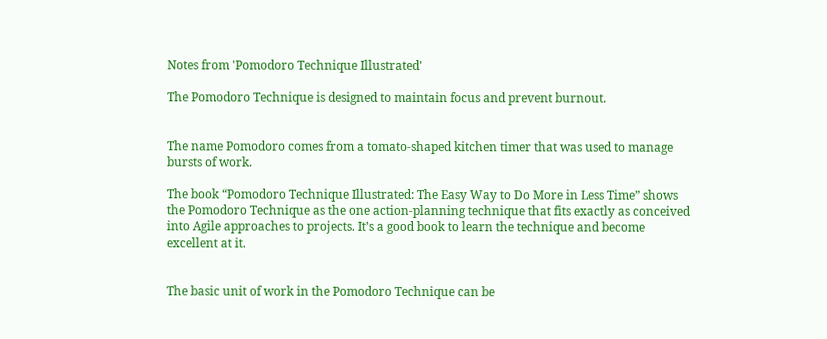Notes from 'Pomodoro Technique Illustrated'

The Pomodoro Technique is designed to maintain focus and prevent burnout.


The name Pomodoro comes from a tomato-shaped kitchen timer that was used to manage bursts of work.

The book “Pomodoro Technique Illustrated: The Easy Way to Do More in Less Time” shows the Pomodoro Technique as the one action-planning technique that fits exactly as conceived into Agile approaches to projects. It’s a good book to learn the technique and become excellent at it.


The basic unit of work in the Pomodoro Technique can be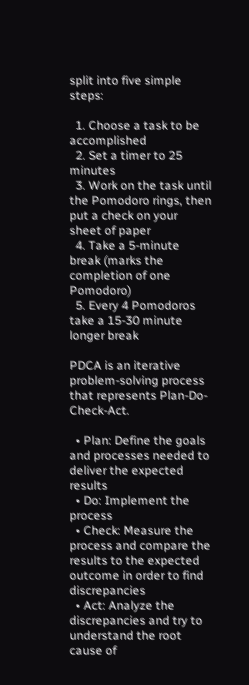split into five simple steps:

  1. Choose a task to be accomplished
  2. Set a timer to 25 minutes
  3. Work on the task until the Pomodoro rings, then put a check on your sheet of paper
  4. Take a 5-minute break (marks the completion of one Pomodoro)
  5. Every 4 Pomodoros take a 15-30 minute longer break

PDCA is an iterative problem-solving process that represents Plan-Do-Check-Act.

  • Plan: Define the goals and processes needed to deliver the expected results
  • Do: Implement the process
  • Check: Measure the process and compare the results to the expected outcome in order to find discrepancies
  • Act: Analyze the discrepancies and try to understand the root cause of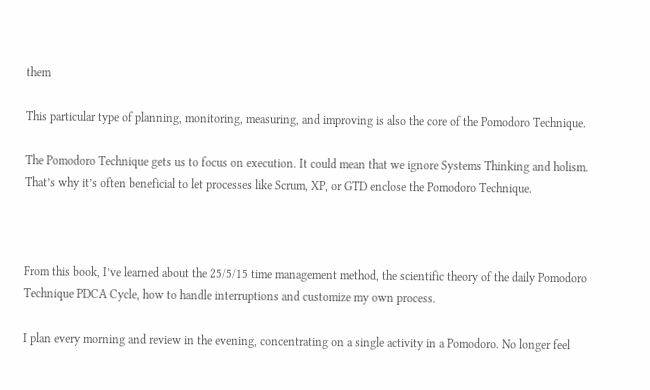them

This particular type of planning, monitoring, measuring, and improving is also the core of the Pomodoro Technique.

The Pomodoro Technique gets us to focus on execution. It could mean that we ignore Systems Thinking and holism. That’s why it’s often beneficial to let processes like Scrum, XP, or GTD enclose the Pomodoro Technique.



From this book, I’ve learned about the 25/5/15 time management method, the scientific theory of the daily Pomodoro Technique PDCA Cycle, how to handle interruptions and customize my own process.

I plan every morning and review in the evening, concentrating on a single activity in a Pomodoro. No longer feel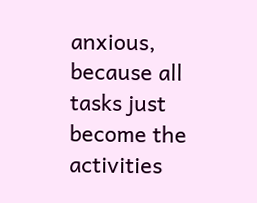anxious, because all tasks just become the activities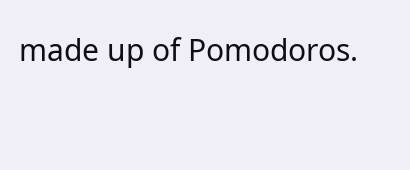made up of Pomodoros.